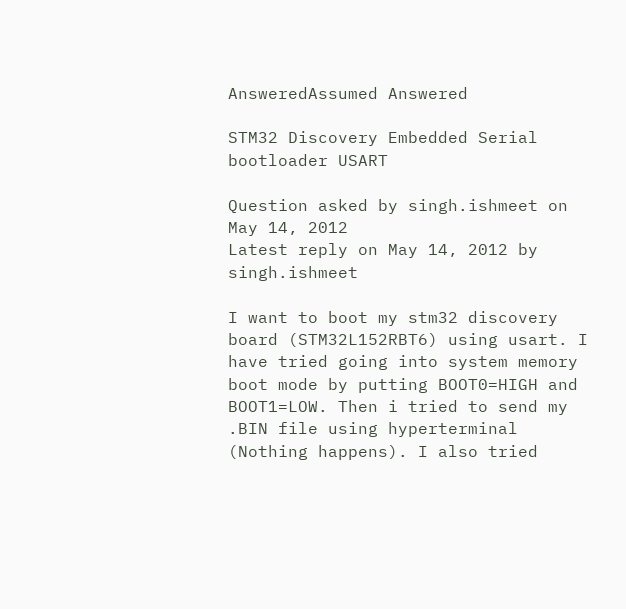AnsweredAssumed Answered

STM32 Discovery Embedded Serial bootloader USART

Question asked by singh.ishmeet on May 14, 2012
Latest reply on May 14, 2012 by singh.ishmeet

I want to boot my stm32 discovery board (STM32L152RBT6) using usart. I have tried going into system memory boot mode by putting BOOT0=HIGH and BOOT1=LOW. Then i tried to send my .BIN file using hyperterminal (Nothing happens). I also tried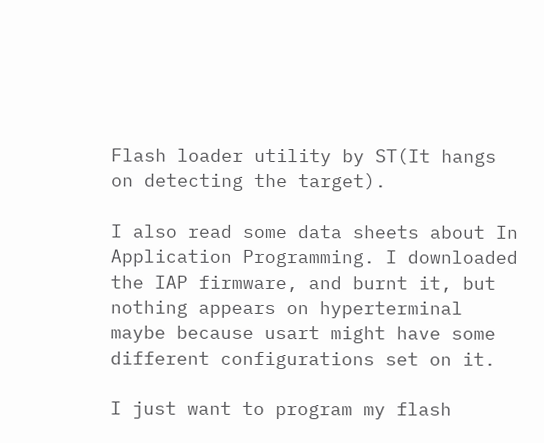Flash loader utility by ST(It hangs on detecting the target).

I also read some data sheets about In Application Programming. I downloaded the IAP firmware, and burnt it, but nothing appears on hyperterminal maybe because usart might have some different configurations set on it.

I just want to program my flash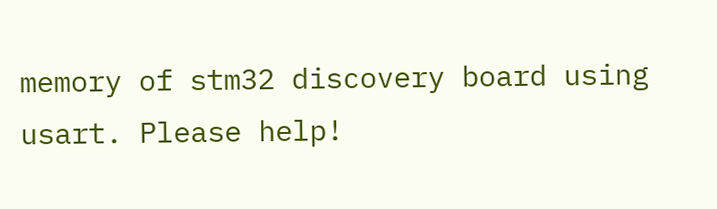memory of stm32 discovery board using usart. Please help!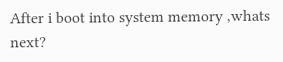After i boot into system memory ,whats next?